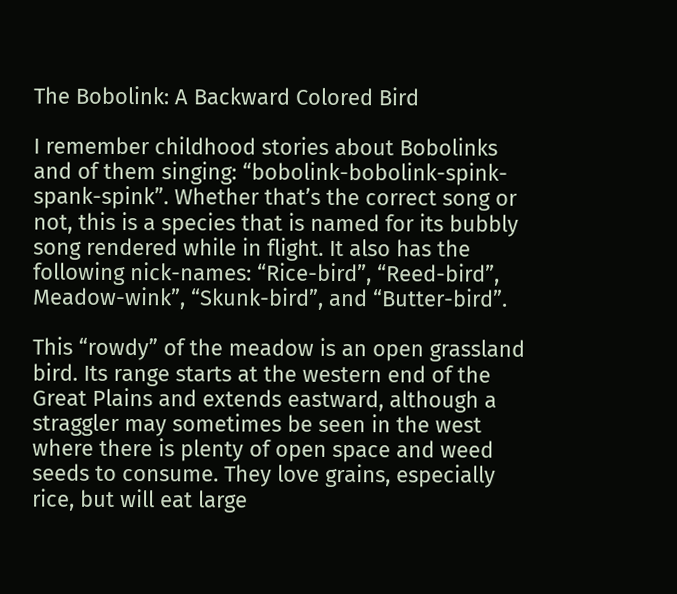The Bobolink: A Backward Colored Bird

I remember childhood stories about Bobolinks and of them singing: “bobolink-bobolink-spink-spank-spink”. Whether that’s the correct song or not, this is a species that is named for its bubbly song rendered while in flight. It also has the following nick-names: “Rice-bird”, “Reed-bird”, Meadow-wink”, “Skunk-bird”, and “Butter-bird”.

This “rowdy” of the meadow is an open grassland bird. Its range starts at the western end of the Great Plains and extends eastward, although a straggler may sometimes be seen in the west where there is plenty of open space and weed seeds to consume. They love grains, especially rice, but will eat large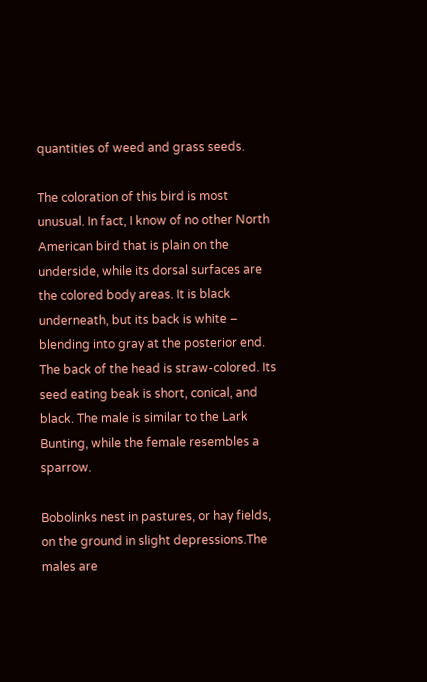quantities of weed and grass seeds.

The coloration of this bird is most unusual. In fact, I know of no other North American bird that is plain on the underside, while its dorsal surfaces are the colored body areas. It is black underneath, but its back is white – blending into gray at the posterior end. The back of the head is straw-colored. Its seed eating beak is short, conical, and black. The male is similar to the Lark Bunting, while the female resembles a sparrow.

Bobolinks nest in pastures, or hay fields, on the ground in slight depressions.The males are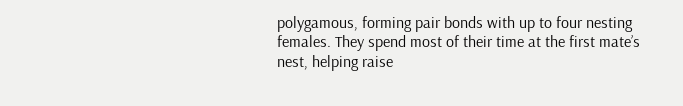polygamous, forming pair bonds with up to four nesting females. They spend most of their time at the first mate’s nest, helping raise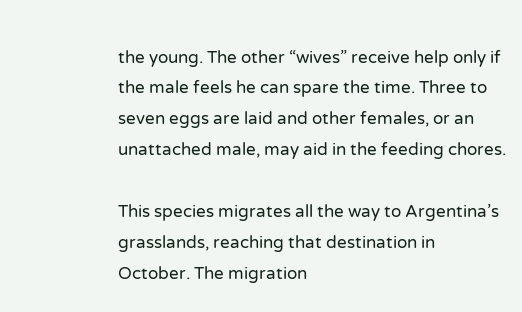the young. The other “wives” receive help only if the male feels he can spare the time. Three to seven eggs are laid and other females, or an unattached male, may aid in the feeding chores.

This species migrates all the way to Argentina’s grasslands, reaching that destination in October. The migration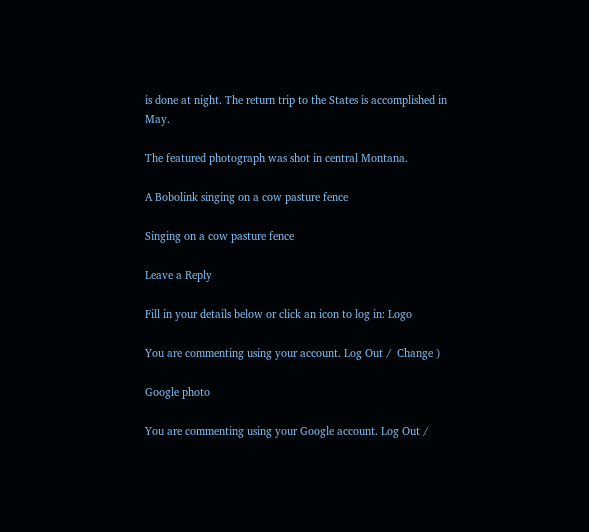is done at night. The return trip to the States is accomplished in May.

The featured photograph was shot in central Montana.

A Bobolink singing on a cow pasture fence

Singing on a cow pasture fence

Leave a Reply

Fill in your details below or click an icon to log in: Logo

You are commenting using your account. Log Out /  Change )

Google photo

You are commenting using your Google account. Log Out /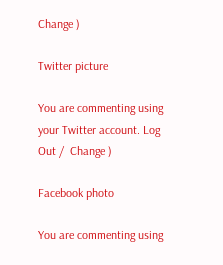Change )

Twitter picture

You are commenting using your Twitter account. Log Out /  Change )

Facebook photo

You are commenting using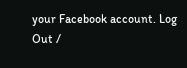your Facebook account. Log Out /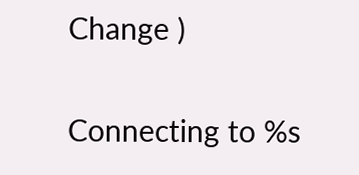Change )

Connecting to %s